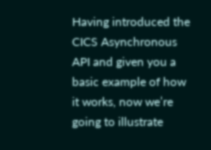Having introduced the CICS Asynchronous API and given you a basic example of how it works, now we’re going to illustrate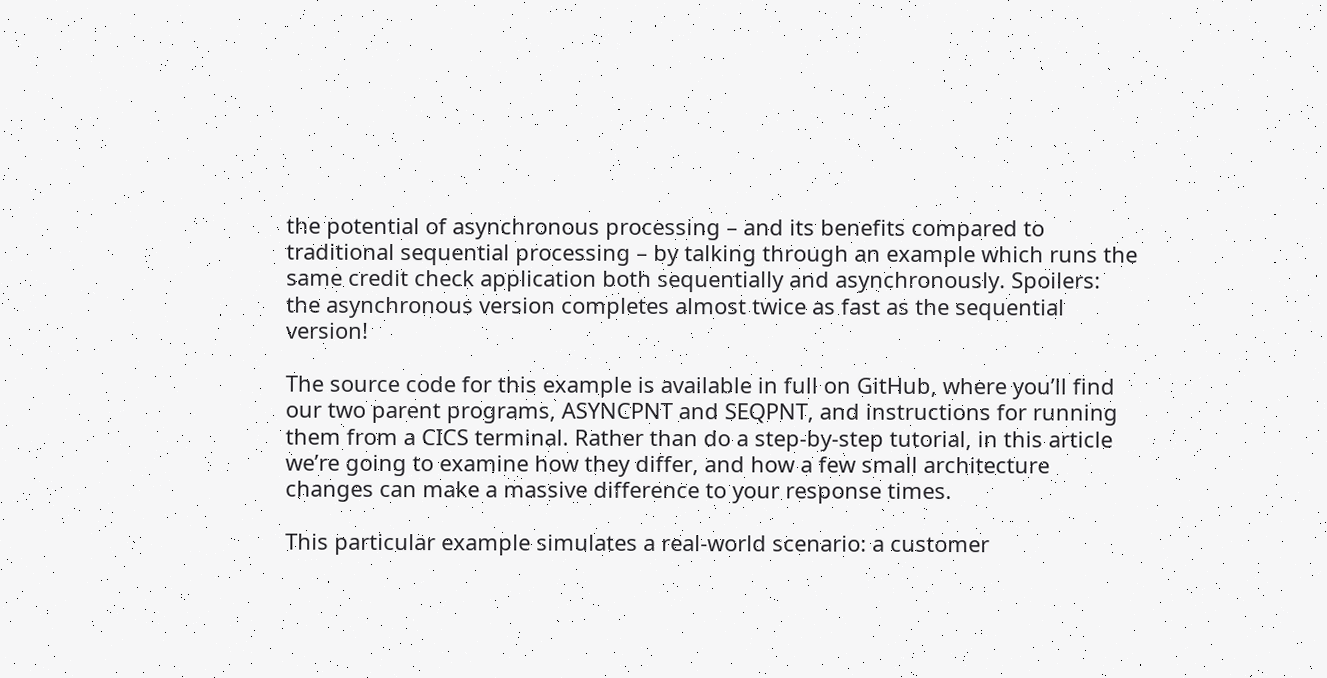the potential of asynchronous processing – and its benefits compared to traditional sequential processing – by talking through an example which runs the same credit check application both sequentially and asynchronously. Spoilers: the asynchronous version completes almost twice as fast as the sequential version!

The source code for this example is available in full on GitHub, where you’ll find our two parent programs, ASYNCPNT and SEQPNT, and instructions for running them from a CICS terminal. Rather than do a step-by-step tutorial, in this article we’re going to examine how they differ, and how a few small architecture changes can make a massive difference to your response times.

This particular example simulates a real-world scenario: a customer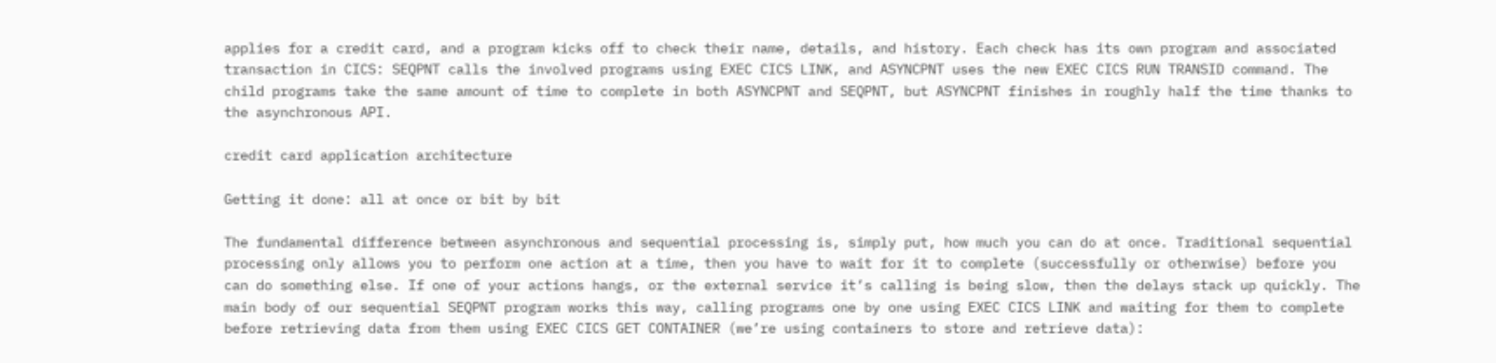applies for a credit card, and a program kicks off to check their name, details, and history. Each check has its own program and associated transaction in CICS: SEQPNT calls the involved programs using EXEC CICS LINK, and ASYNCPNT uses the new EXEC CICS RUN TRANSID command. The child programs take the same amount of time to complete in both ASYNCPNT and SEQPNT, but ASYNCPNT finishes in roughly half the time thanks to the asynchronous API.

credit card application architecture

Getting it done: all at once or bit by bit

The fundamental difference between asynchronous and sequential processing is, simply put, how much you can do at once. Traditional sequential processing only allows you to perform one action at a time, then you have to wait for it to complete (successfully or otherwise) before you can do something else. If one of your actions hangs, or the external service it’s calling is being slow, then the delays stack up quickly. The main body of our sequential SEQPNT program works this way, calling programs one by one using EXEC CICS LINK and waiting for them to complete before retrieving data from them using EXEC CICS GET CONTAINER (we’re using containers to store and retrieve data):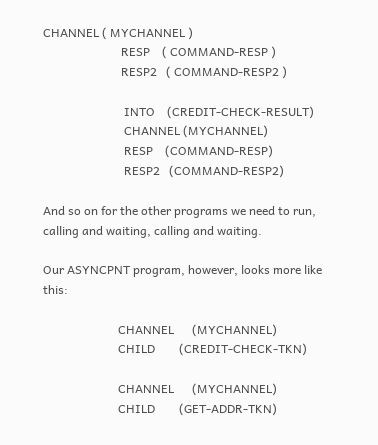CHANNEL ( MYCHANNEL )
                          RESP    ( COMMAND-RESP )
                          RESP2   ( COMMAND-RESP2 )

                           INTO    (CREDIT-CHECK-RESULT)
                           CHANNEL (MYCHANNEL)
                           RESP    (COMMAND-RESP)
                           RESP2   (COMMAND-RESP2)

And so on for the other programs we need to run, calling and waiting, calling and waiting.

Our ASYNCPNT program, however, looks more like this:

                         CHANNEL      (MYCHANNEL)
                         CHILD        (CREDIT-CHECK-TKN)

                         CHANNEL      (MYCHANNEL)
                         CHILD        (GET-ADDR-TKN)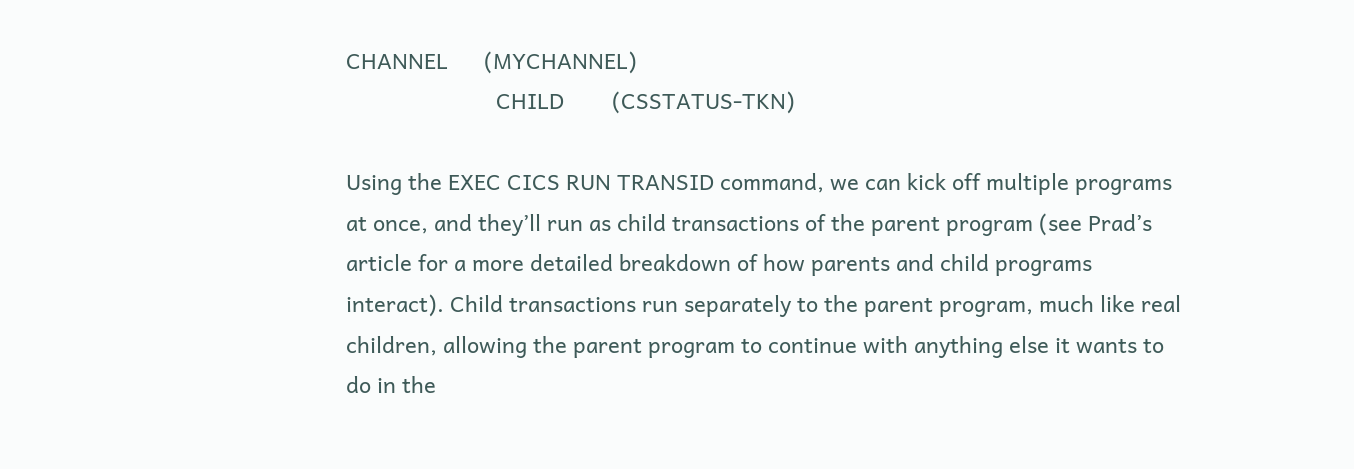CHANNEL      (MYCHANNEL)
                         CHILD        (CSSTATUS-TKN)

Using the EXEC CICS RUN TRANSID command, we can kick off multiple programs at once, and they’ll run as child transactions of the parent program (see Prad’s article for a more detailed breakdown of how parents and child programs interact). Child transactions run separately to the parent program, much like real children, allowing the parent program to continue with anything else it wants to do in the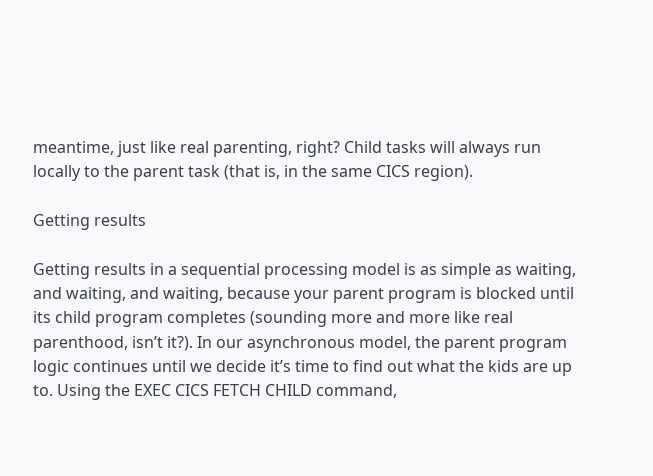meantime, just like real parenting, right? Child tasks will always run locally to the parent task (that is, in the same CICS region).

Getting results

Getting results in a sequential processing model is as simple as waiting, and waiting, and waiting, because your parent program is blocked until its child program completes (sounding more and more like real parenthood, isn’t it?). In our asynchronous model, the parent program logic continues until we decide it’s time to find out what the kids are up to. Using the EXEC CICS FETCH CHILD command,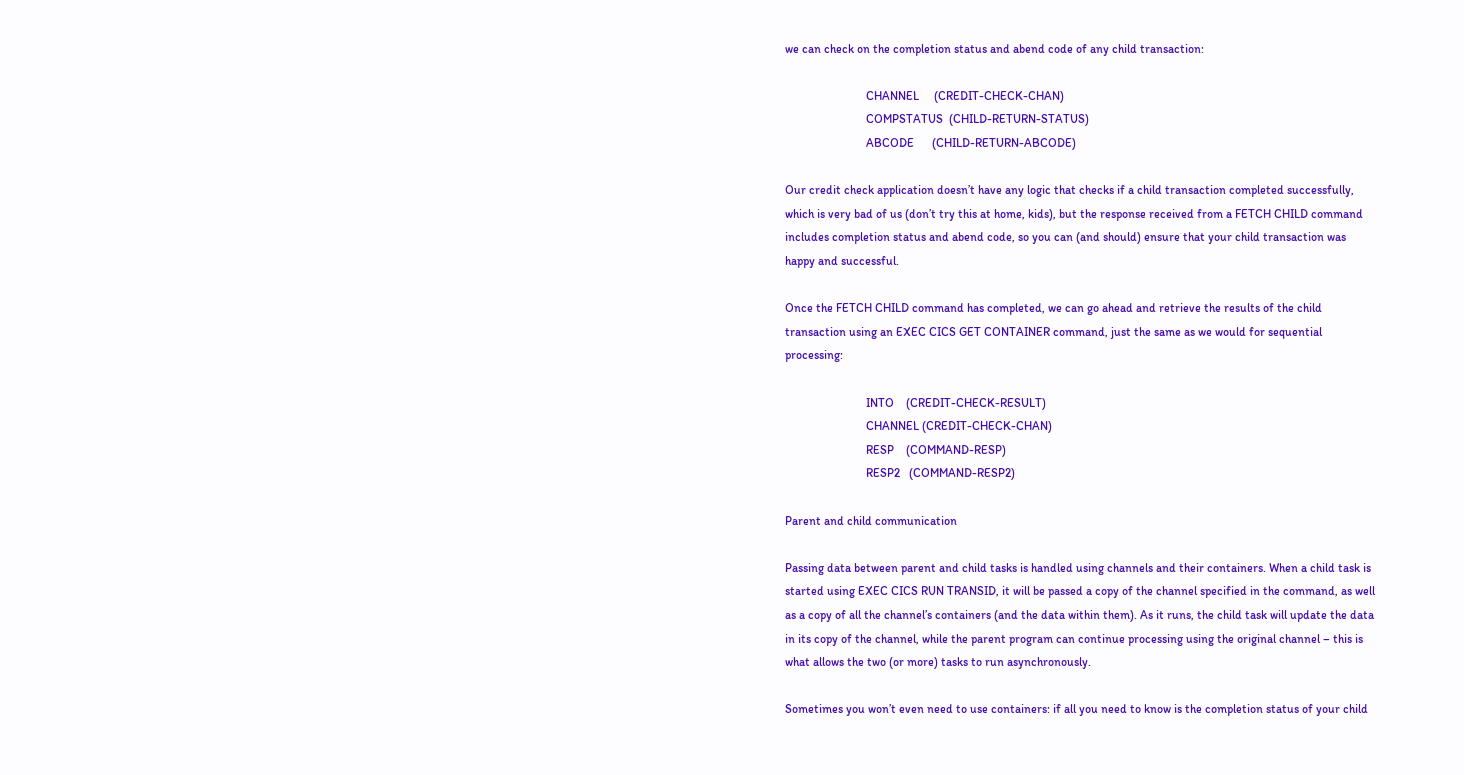we can check on the completion status and abend code of any child transaction:

                           CHANNEL     (CREDIT-CHECK-CHAN)
                           COMPSTATUS  (CHILD-RETURN-STATUS)
                           ABCODE      (CHILD-RETURN-ABCODE)

Our credit check application doesn’t have any logic that checks if a child transaction completed successfully, which is very bad of us (don’t try this at home, kids), but the response received from a FETCH CHILD command includes completion status and abend code, so you can (and should) ensure that your child transaction was happy and successful.

Once the FETCH CHILD command has completed, we can go ahead and retrieve the results of the child transaction using an EXEC CICS GET CONTAINER command, just the same as we would for sequential processing:

                           INTO    (CREDIT-CHECK-RESULT)
                           CHANNEL (CREDIT-CHECK-CHAN)
                           RESP    (COMMAND-RESP)
                           RESP2   (COMMAND-RESP2)

Parent and child communication

Passing data between parent and child tasks is handled using channels and their containers. When a child task is started using EXEC CICS RUN TRANSID, it will be passed a copy of the channel specified in the command, as well as a copy of all the channel’s containers (and the data within them). As it runs, the child task will update the data in its copy of the channel, while the parent program can continue processing using the original channel – this is what allows the two (or more) tasks to run asynchronously.

Sometimes you won’t even need to use containers: if all you need to know is the completion status of your child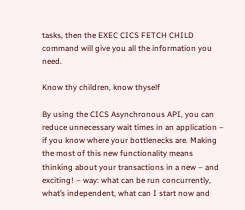tasks, then the EXEC CICS FETCH CHILD command will give you all the information you need.

Know thy children, know thyself

By using the CICS Asynchronous API, you can reduce unnecessary wait times in an application – if you know where your bottlenecks are. Making the most of this new functionality means thinking about your transactions in a new – and exciting! – way: what can be run concurrently, what’s independent, what can I start now and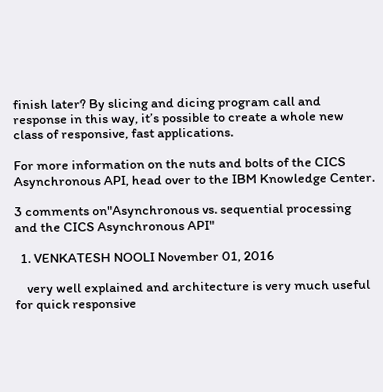finish later? By slicing and dicing program call and response in this way, it’s possible to create a whole new class of responsive, fast applications.

For more information on the nuts and bolts of the CICS Asynchronous API, head over to the IBM Knowledge Center.

3 comments on"Asynchronous vs. sequential processing and the CICS Asynchronous API"

  1. VENKATESH NOOLI November 01, 2016

    very well explained and architecture is very much useful for quick responsive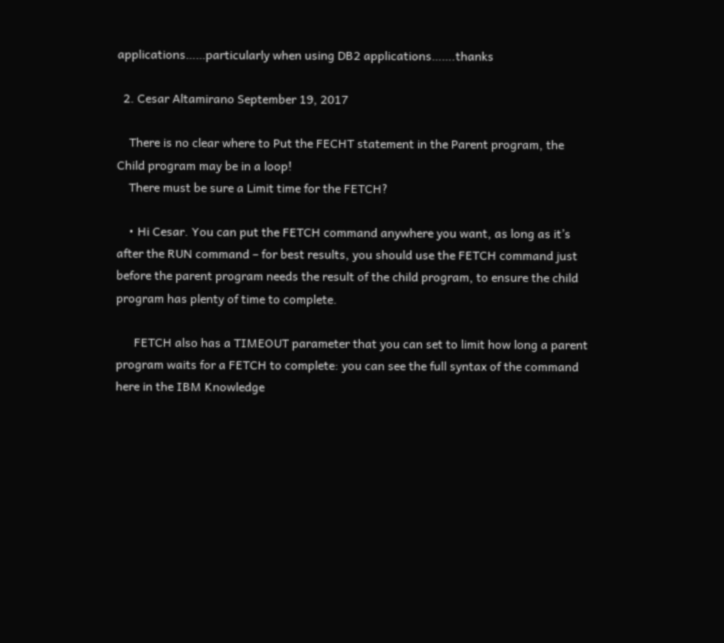applications……particularly when using DB2 applications…….thanks

  2. Cesar Altamirano September 19, 2017

    There is no clear where to Put the FECHT statement in the Parent program, the Child program may be in a loop!
    There must be sure a Limit time for the FETCH?

    • Hi Cesar. You can put the FETCH command anywhere you want, as long as it’s after the RUN command – for best results, you should use the FETCH command just before the parent program needs the result of the child program, to ensure the child program has plenty of time to complete.

      FETCH also has a TIMEOUT parameter that you can set to limit how long a parent program waits for a FETCH to complete: you can see the full syntax of the command here in the IBM Knowledge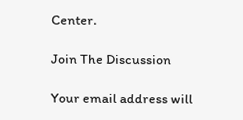Center.

Join The Discussion

Your email address will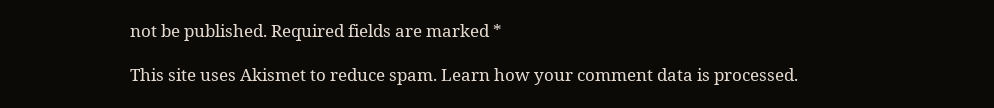not be published. Required fields are marked *

This site uses Akismet to reduce spam. Learn how your comment data is processed.